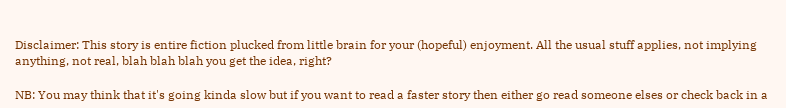Disclaimer: This story is entire fiction plucked from little brain for your (hopeful) enjoyment. All the usual stuff applies, not implying anything, not real, blah blah blah you get the idea, right?

NB: You may think that it's going kinda slow but if you want to read a faster story then either go read someone elses or check back in a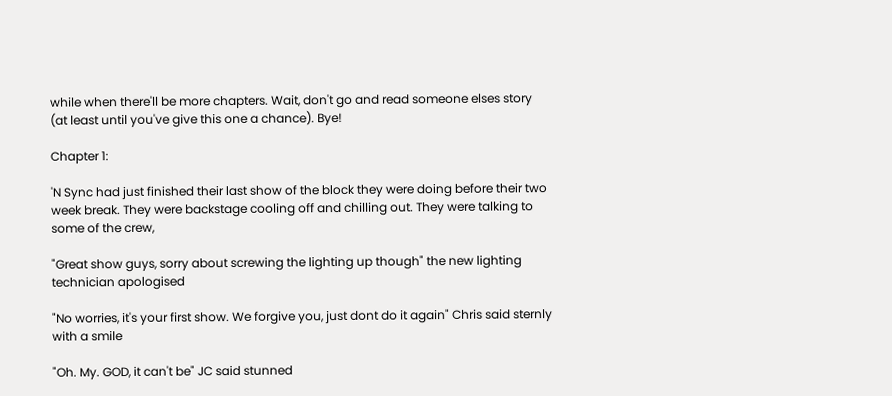while when there'll be more chapters. Wait, don't go and read someone elses story (at least until you've give this one a chance). Bye!

Chapter 1:

'N Sync had just finished their last show of the block they were doing before their two week break. They were backstage cooling off and chilling out. They were talking to some of the crew,

"Great show guys, sorry about screwing the lighting up though" the new lighting technician apologised

"No worries, it's your first show. We forgive you, just dont do it again" Chris said sternly with a smile

"Oh. My. GOD, it can't be" JC said stunned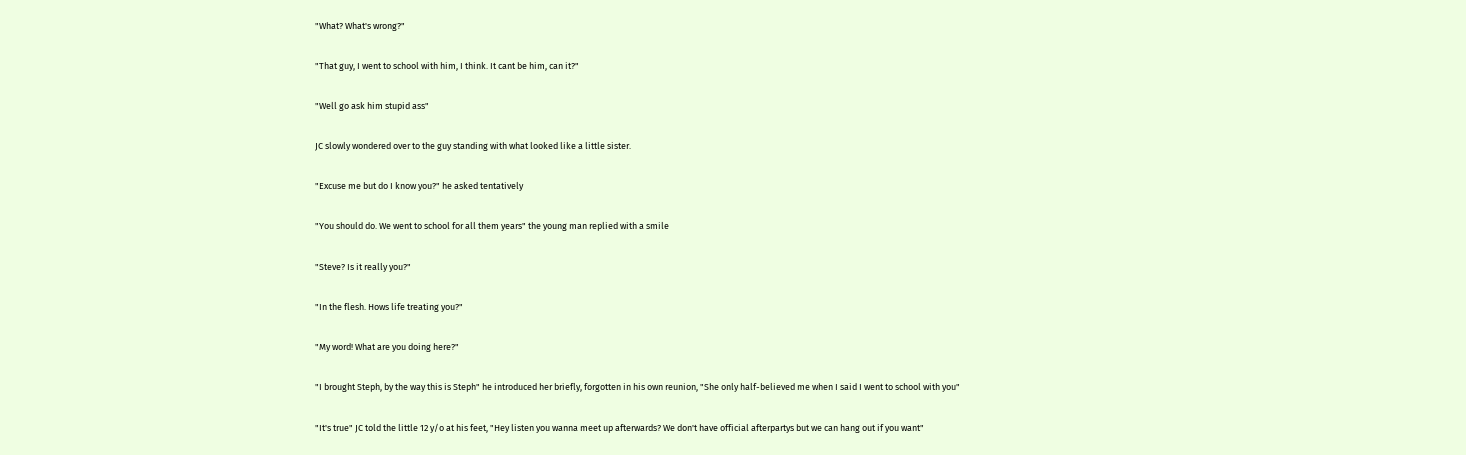"What? What's wrong?"

"That guy, I went to school with him, I think. It cant be him, can it?"

"Well go ask him stupid ass"

JC slowly wondered over to the guy standing with what looked like a little sister.

"Excuse me but do I know you?" he asked tentatively

"You should do. We went to school for all them years" the young man replied with a smile

"Steve? Is it really you?"

"In the flesh. Hows life treating you?"

"My word! What are you doing here?"

"I brought Steph, by the way this is Steph" he introduced her briefly, forgotten in his own reunion, "She only half-believed me when I said I went to school with you"

"It's true" JC told the little 12 y/o at his feet, "Hey listen you wanna meet up afterwards? We don't have official afterpartys but we can hang out if you want"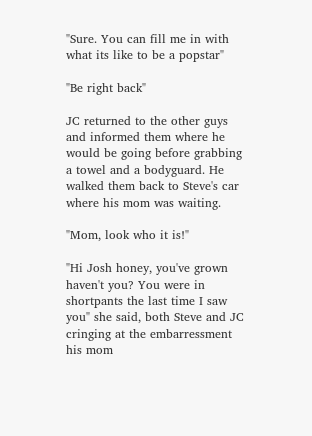"Sure. You can fill me in with what its like to be a popstar"

"Be right back"

JC returned to the other guys and informed them where he would be going before grabbing a towel and a bodyguard. He walked them back to Steve's car where his mom was waiting.

"Mom, look who it is!"

"Hi Josh honey, you've grown haven't you? You were in shortpants the last time I saw you" she said, both Steve and JC cringing at the embarressment his mom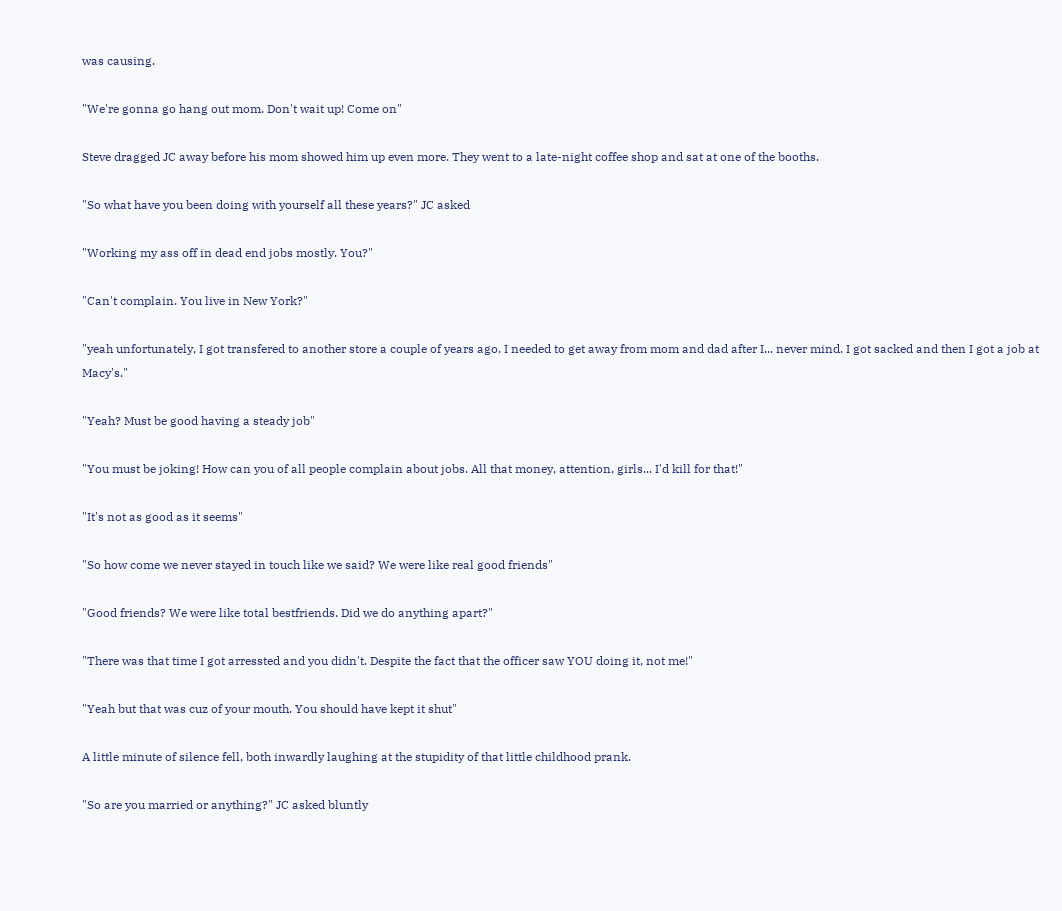was causing.

"We're gonna go hang out mom. Don't wait up! Come on"

Steve dragged JC away before his mom showed him up even more. They went to a late-night coffee shop and sat at one of the booths.

"So what have you been doing with yourself all these years?" JC asked

"Working my ass off in dead end jobs mostly. You?"

"Can't complain. You live in New York?"

"yeah unfortunately, I got transfered to another store a couple of years ago. I needed to get away from mom and dad after I... never mind. I got sacked and then I got a job at Macy's."

"Yeah? Must be good having a steady job"

"You must be joking! How can you of all people complain about jobs. All that money, attention, girls... I'd kill for that!"

"It's not as good as it seems"

"So how come we never stayed in touch like we said? We were like real good friends"

"Good friends? We were like total bestfriends. Did we do anything apart?"

"There was that time I got arressted and you didn't. Despite the fact that the officer saw YOU doing it, not me!"

"Yeah but that was cuz of your mouth. You should have kept it shut"

A little minute of silence fell, both inwardly laughing at the stupidity of that little childhood prank.

"So are you married or anything?" JC asked bluntly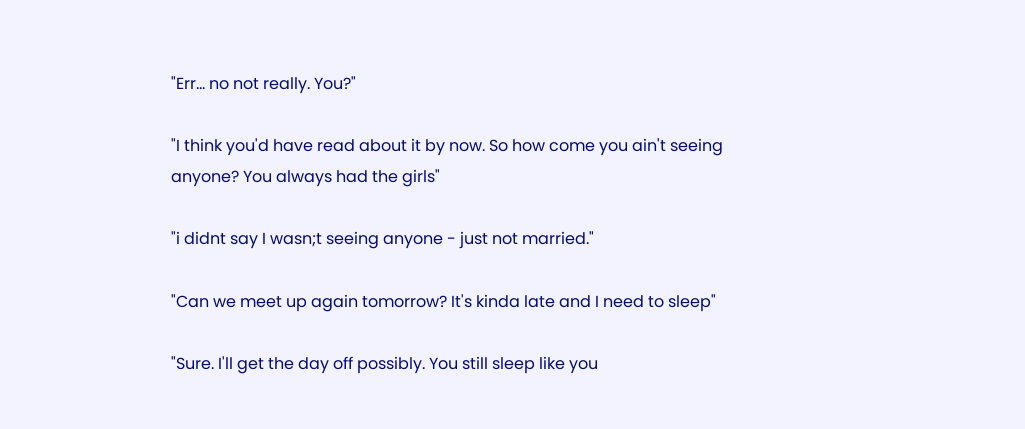"Err... no not really. You?"

"I think you'd have read about it by now. So how come you ain't seeing anyone? You always had the girls"

"i didnt say I wasn;t seeing anyone - just not married."

"Can we meet up again tomorrow? It's kinda late and I need to sleep"

"Sure. I'll get the day off possibly. You still sleep like you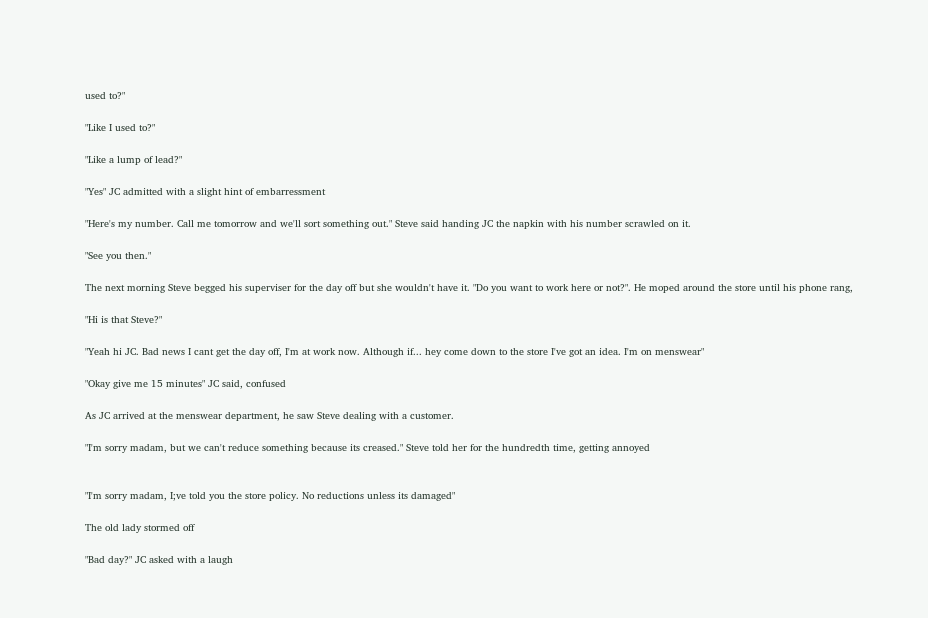used to?"

"Like I used to?"

"Like a lump of lead?"

"Yes" JC admitted with a slight hint of embarressment

"Here's my number. Call me tomorrow and we'll sort something out." Steve said handing JC the napkin with his number scrawled on it.

"See you then."

The next morning Steve begged his superviser for the day off but she wouldn't have it. "Do you want to work here or not?". He moped around the store until his phone rang,

"Hi is that Steve?"

"Yeah hi JC. Bad news I cant get the day off, I'm at work now. Although if... hey come down to the store I've got an idea. I'm on menswear"

"Okay give me 15 minutes" JC said, confused

As JC arrived at the menswear department, he saw Steve dealing with a customer.

"I'm sorry madam, but we can't reduce something because its creased." Steve told her for the hundredth time, getting annoyed


"I'm sorry madam, I;ve told you the store policy. No reductions unless its damaged"

The old lady stormed off

"Bad day?" JC asked with a laugh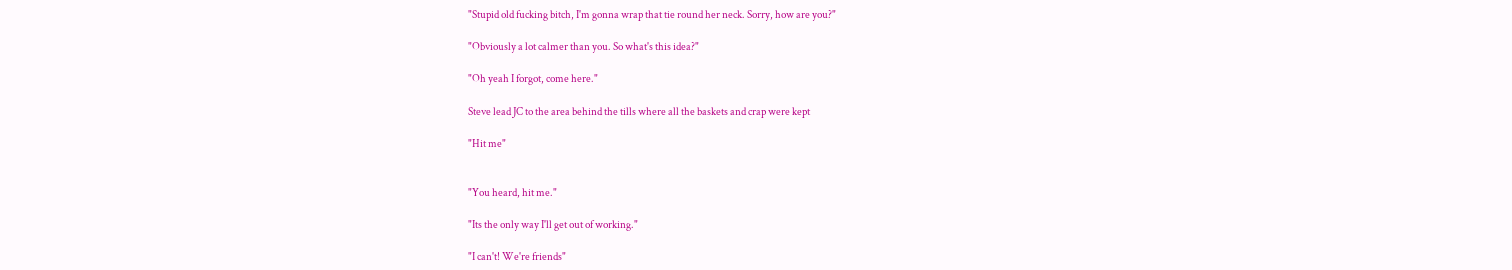"Stupid old fucking bitch, I'm gonna wrap that tie round her neck. Sorry, how are you?"

"Obviously a lot calmer than you. So what's this idea?"

"Oh yeah I forgot, come here."

Steve lead JC to the area behind the tills where all the baskets and crap were kept

"Hit me"


"You heard, hit me."

"Its the only way I'll get out of working."

"I can't! We're friends"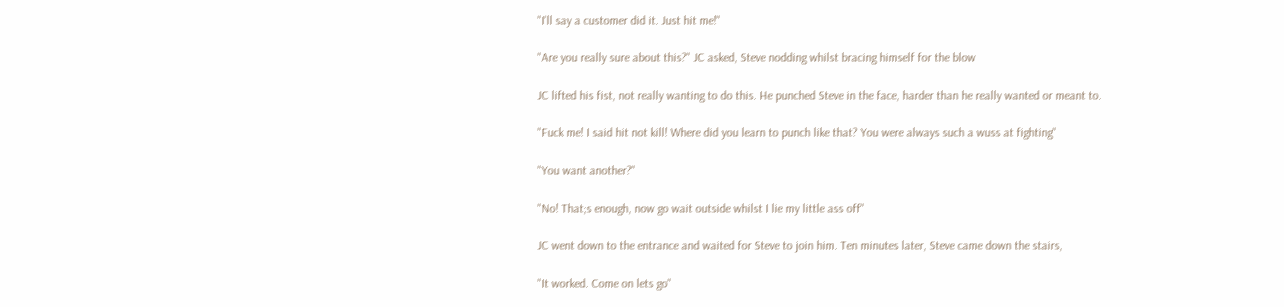"I'll say a customer did it. Just hit me!"

"Are you really sure about this?" JC asked, Steve nodding whilst bracing himself for the blow

JC lifted his fist, not really wanting to do this. He punched Steve in the face, harder than he really wanted or meant to.

"Fuck me! I said hit not kill! Where did you learn to punch like that? You were always such a wuss at fighting"

"You want another?"

"No! That;s enough, now go wait outside whilst I lie my little ass off"

JC went down to the entrance and waited for Steve to join him. Ten minutes later, Steve came down the stairs,

"It worked. Come on lets go"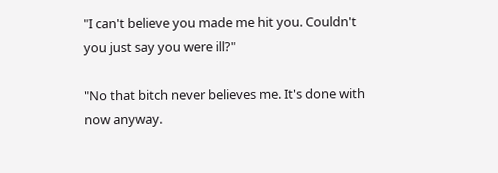"I can't believe you made me hit you. Couldn't you just say you were ill?"

"No that bitch never believes me. It's done with now anyway.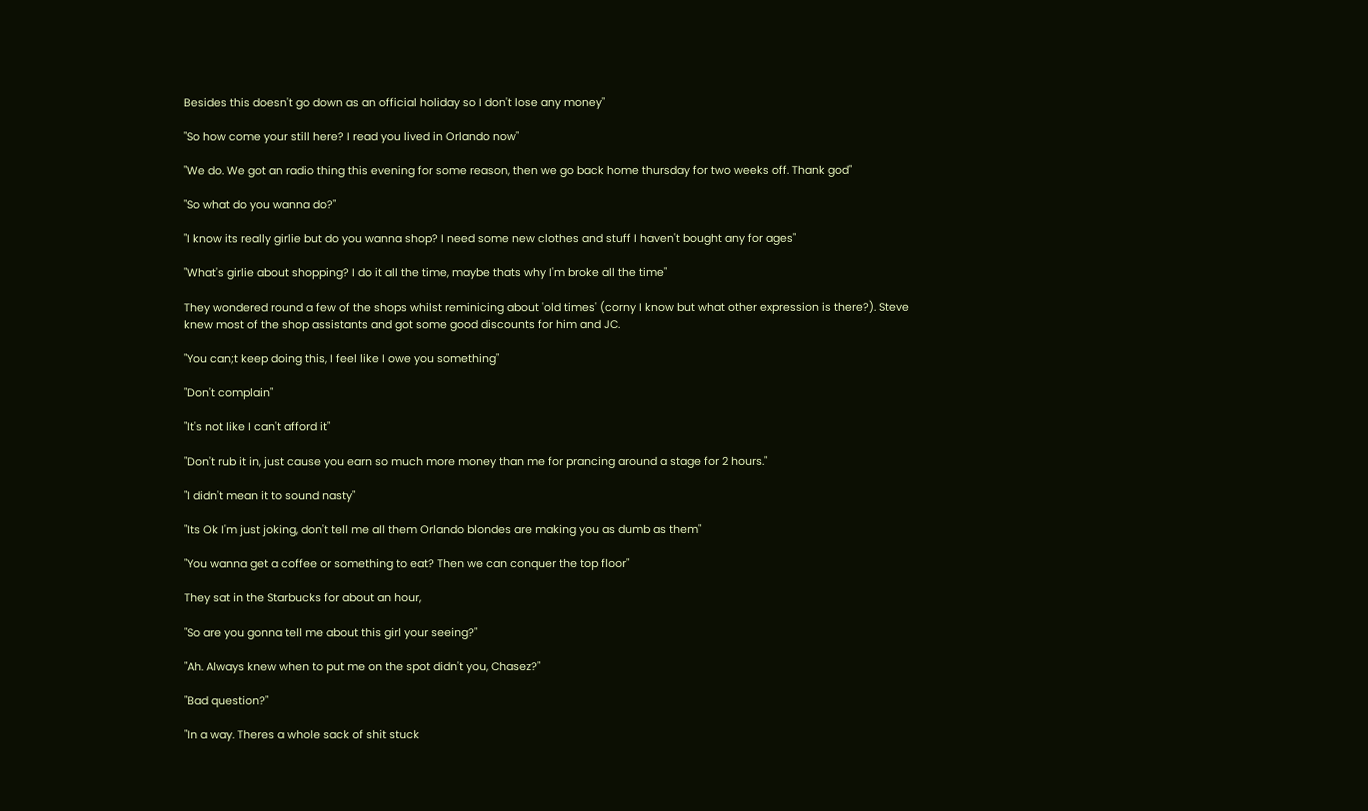Besides this doesn't go down as an official holiday so I don't lose any money"

"So how come your still here? I read you lived in Orlando now"

"We do. We got an radio thing this evening for some reason, then we go back home thursday for two weeks off. Thank god"

"So what do you wanna do?"

"I know its really girlie but do you wanna shop? I need some new clothes and stuff I haven't bought any for ages"

"What's girlie about shopping? I do it all the time, maybe thats why I'm broke all the time"

They wondered round a few of the shops whilst reminicing about 'old times' (corny I know but what other expression is there?). Steve knew most of the shop assistants and got some good discounts for him and JC.

"You can;t keep doing this, I feel like I owe you something"

"Don't complain"

"It's not like I can't afford it"

"Don't rub it in, just cause you earn so much more money than me for prancing around a stage for 2 hours."

"I didn't mean it to sound nasty"

"Its Ok I'm just joking, don't tell me all them Orlando blondes are making you as dumb as them"

"You wanna get a coffee or something to eat? Then we can conquer the top floor"

They sat in the Starbucks for about an hour,

"So are you gonna tell me about this girl your seeing?"

"Ah. Always knew when to put me on the spot didn't you, Chasez?"

"Bad question?"

"In a way. Theres a whole sack of shit stuck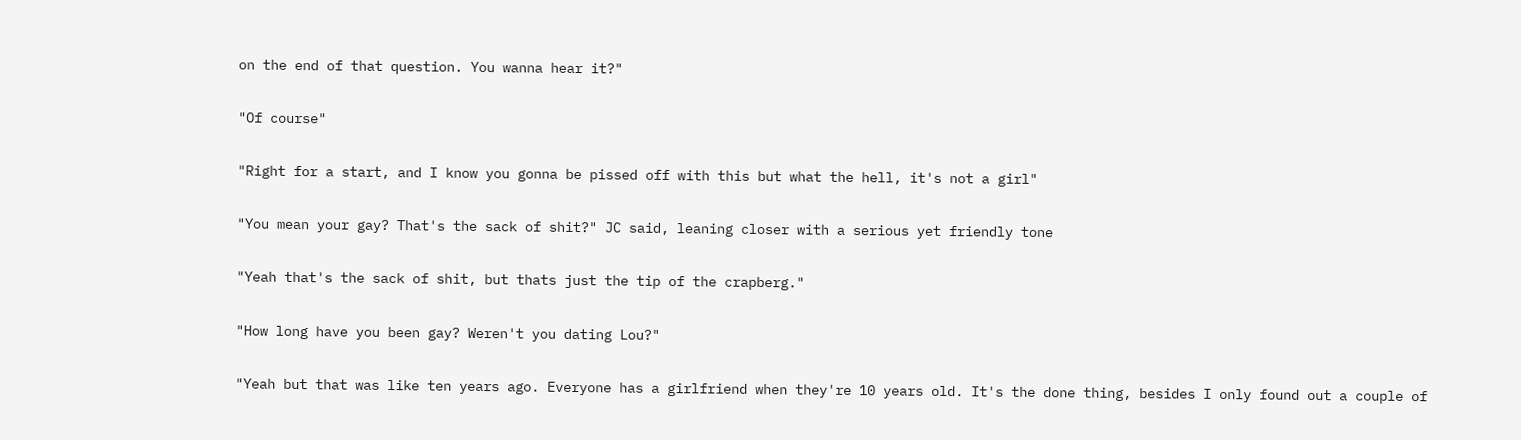on the end of that question. You wanna hear it?"

"Of course"

"Right for a start, and I know you gonna be pissed off with this but what the hell, it's not a girl"

"You mean your gay? That's the sack of shit?" JC said, leaning closer with a serious yet friendly tone

"Yeah that's the sack of shit, but thats just the tip of the crapberg."

"How long have you been gay? Weren't you dating Lou?"

"Yeah but that was like ten years ago. Everyone has a girlfriend when they're 10 years old. It's the done thing, besides I only found out a couple of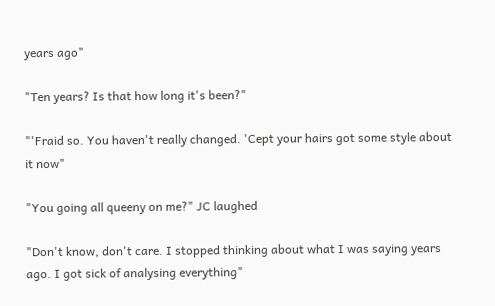years ago"

"Ten years? Is that how long it's been?"

"'Fraid so. You haven't really changed. 'Cept your hairs got some style about it now"

"You going all queeny on me?" JC laughed

"Don't know, don't care. I stopped thinking about what I was saying years ago. I got sick of analysing everything"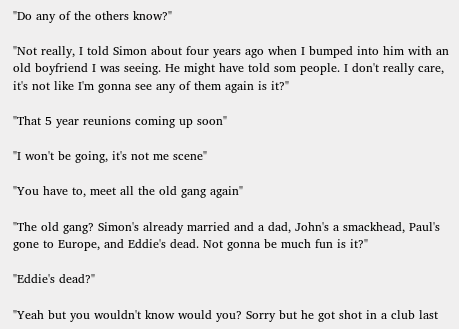"Do any of the others know?"

"Not really, I told Simon about four years ago when I bumped into him with an old boyfriend I was seeing. He might have told som people. I don't really care, it's not like I'm gonna see any of them again is it?"

"That 5 year reunions coming up soon"

"I won't be going, it's not me scene"

"You have to, meet all the old gang again"

"The old gang? Simon's already married and a dad, John's a smackhead, Paul's gone to Europe, and Eddie's dead. Not gonna be much fun is it?"

"Eddie's dead?"

"Yeah but you wouldn't know would you? Sorry but he got shot in a club last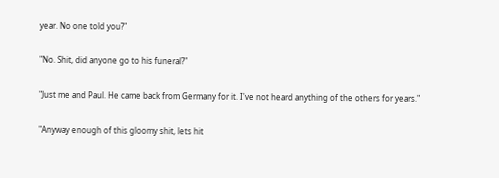year. No one told you?"

"No. Shit, did anyone go to his funeral?"

"Just me and Paul. He came back from Germany for it. I've not heard anything of the others for years."

"Anyway enough of this gloomy shit, lets hit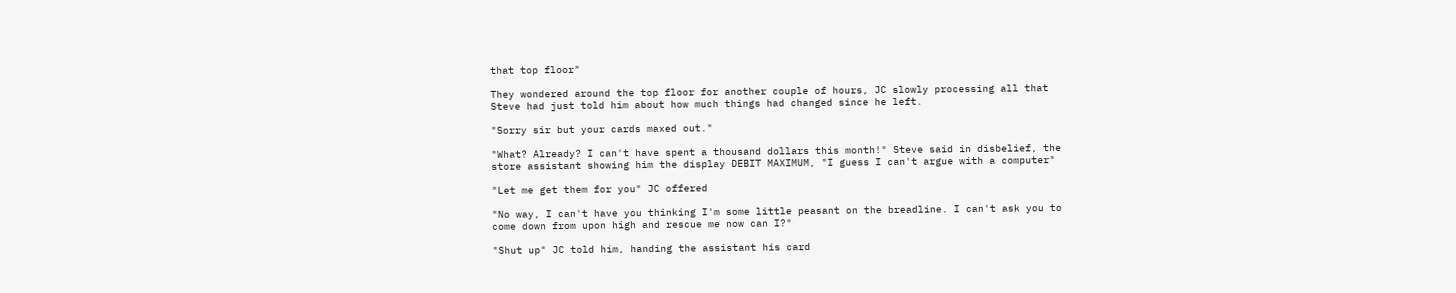that top floor"

They wondered around the top floor for another couple of hours, JC slowly processing all that Steve had just told him about how much things had changed since he left.

"Sorry sir but your cards maxed out."

"What? Already? I can't have spent a thousand dollars this month!" Steve said in disbelief, the store assistant showing him the display DEBIT MAXIMUM, "I guess I can't argue with a computer"

"Let me get them for you" JC offered

"No way, I can't have you thinking I'm some little peasant on the breadline. I can't ask you to come down from upon high and rescue me now can I?"

"Shut up" JC told him, handing the assistant his card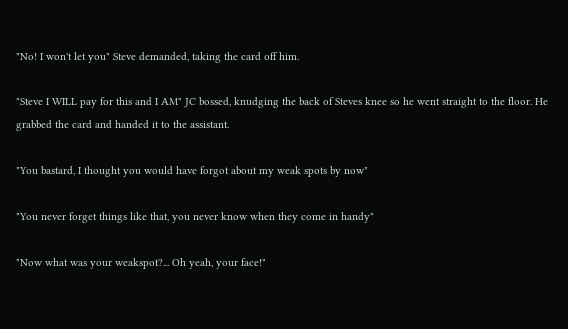"No! I won't let you" Steve demanded, taking the card off him.

"Steve I WILL pay for this and I AM" JC bossed, knudging the back of Steves knee so he went straight to the floor. He grabbed the card and handed it to the assistant.

"You bastard, I thought you would have forgot about my weak spots by now"

"You never forget things like that, you never know when they come in handy"

"Now what was your weakspot?... Oh yeah, your face!"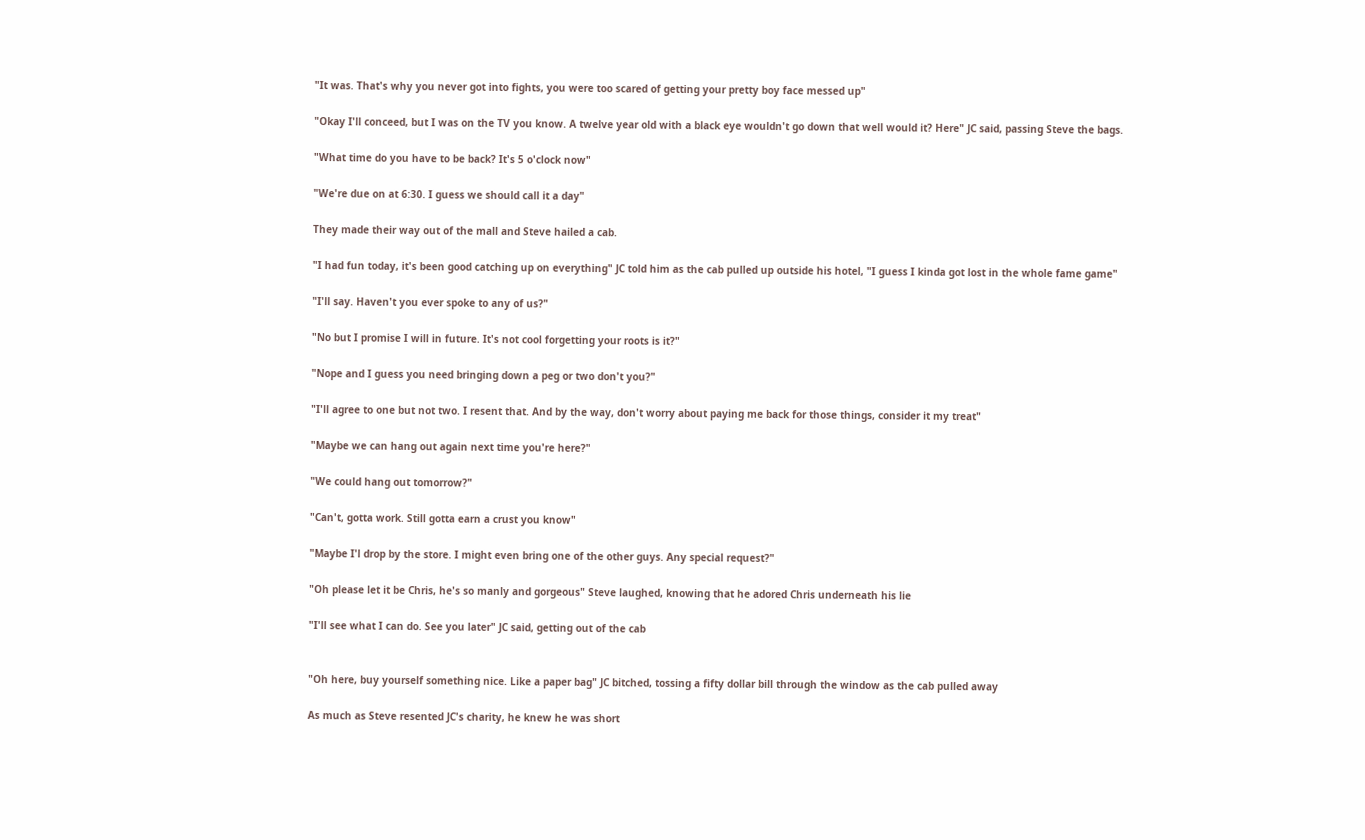"It was. That's why you never got into fights, you were too scared of getting your pretty boy face messed up"

"Okay I'll conceed, but I was on the TV you know. A twelve year old with a black eye wouldn't go down that well would it? Here" JC said, passing Steve the bags.

"What time do you have to be back? It's 5 o'clock now"

"We're due on at 6:30. I guess we should call it a day"

They made their way out of the mall and Steve hailed a cab.

"I had fun today, it's been good catching up on everything" JC told him as the cab pulled up outside his hotel, "I guess I kinda got lost in the whole fame game"

"I'll say. Haven't you ever spoke to any of us?"

"No but I promise I will in future. It's not cool forgetting your roots is it?"

"Nope and I guess you need bringing down a peg or two don't you?"

"I'll agree to one but not two. I resent that. And by the way, don't worry about paying me back for those things, consider it my treat"

"Maybe we can hang out again next time you're here?"

"We could hang out tomorrow?"

"Can't, gotta work. Still gotta earn a crust you know"

"Maybe I'l drop by the store. I might even bring one of the other guys. Any special request?"

"Oh please let it be Chris, he's so manly and gorgeous" Steve laughed, knowing that he adored Chris underneath his lie

"I'll see what I can do. See you later" JC said, getting out of the cab


"Oh here, buy yourself something nice. Like a paper bag" JC bitched, tossing a fifty dollar bill through the window as the cab pulled away

As much as Steve resented JC's charity, he knew he was short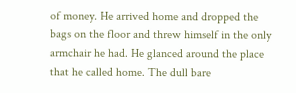of money. He arrived home and dropped the bags on the floor and threw himself in the only armchair he had. He glanced around the place that he called home. The dull bare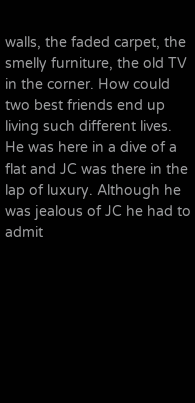walls, the faded carpet, the smelly furniture, the old TV in the corner. How could two best friends end up living such different lives. He was here in a dive of a flat and JC was there in the lap of luxury. Although he was jealous of JC he had to admit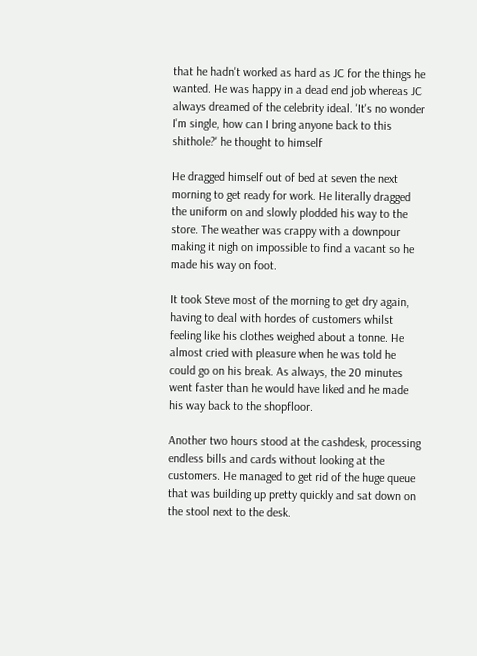that he hadn't worked as hard as JC for the things he wanted. He was happy in a dead end job whereas JC always dreamed of the celebrity ideal. 'It's no wonder I'm single, how can I bring anyone back to this shithole?' he thought to himself

He dragged himself out of bed at seven the next morning to get ready for work. He literally dragged the uniform on and slowly plodded his way to the store. The weather was crappy with a downpour making it nigh on impossible to find a vacant so he made his way on foot.

It took Steve most of the morning to get dry again, having to deal with hordes of customers whilst feeling like his clothes weighed about a tonne. He almost cried with pleasure when he was told he could go on his break. As always, the 20 minutes went faster than he would have liked and he made his way back to the shopfloor.

Another two hours stood at the cashdesk, processing endless bills and cards without looking at the customers. He managed to get rid of the huge queue that was building up pretty quickly and sat down on the stool next to the desk.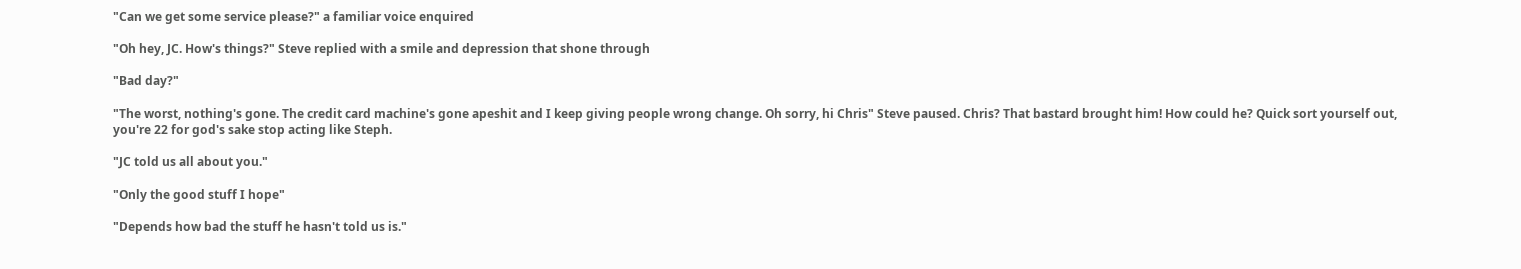"Can we get some service please?" a familiar voice enquired

"Oh hey, JC. How's things?" Steve replied with a smile and depression that shone through

"Bad day?"

"The worst, nothing's gone. The credit card machine's gone apeshit and I keep giving people wrong change. Oh sorry, hi Chris" Steve paused. Chris? That bastard brought him! How could he? Quick sort yourself out, you're 22 for god's sake stop acting like Steph.

"JC told us all about you."

"Only the good stuff I hope"

"Depends how bad the stuff he hasn't told us is."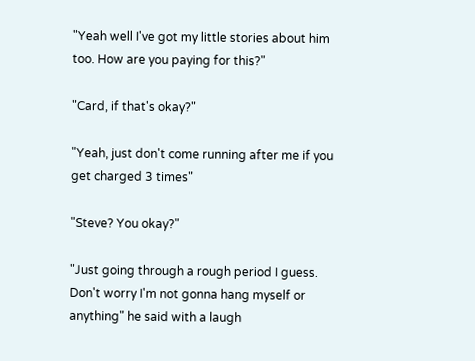"Yeah well I've got my little stories about him too. How are you paying for this?"

"Card, if that's okay?"

"Yeah, just don't come running after me if you get charged 3 times"

"Steve? You okay?"

"Just going through a rough period I guess. Don't worry I'm not gonna hang myself or anything" he said with a laugh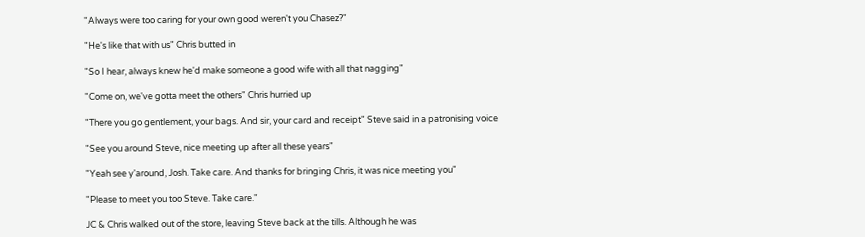"Always were too caring for your own good weren't you Chasez?"

"He's like that with us" Chris butted in

"So I hear, always knew he'd make someone a good wife with all that nagging"

"Come on, we've gotta meet the others" Chris hurried up

"There you go gentlement, your bags. And sir, your card and receipt" Steve said in a patronising voice

"See you around Steve, nice meeting up after all these years"

"Yeah see y'around, Josh. Take care. And thanks for bringing Chris, it was nice meeting you"

"Please to meet you too Steve. Take care."

JC & Chris walked out of the store, leaving Steve back at the tills. Although he was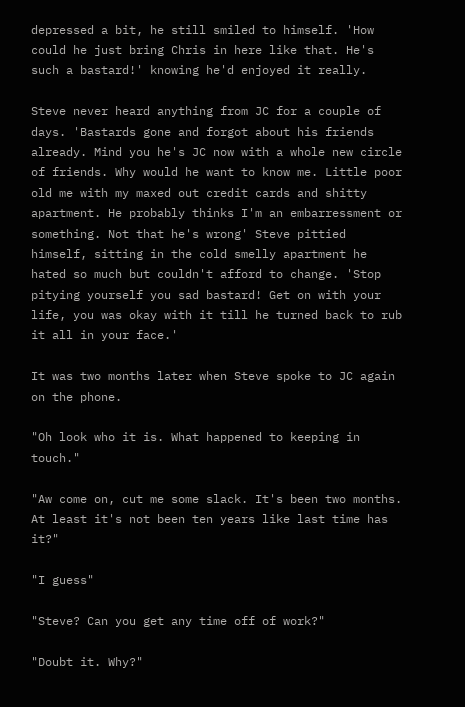depressed a bit, he still smiled to himself. 'How could he just bring Chris in here like that. He's such a bastard!' knowing he'd enjoyed it really.

Steve never heard anything from JC for a couple of days. 'Bastards gone and forgot about his friends already. Mind you he's JC now with a whole new circle of friends. Why would he want to know me. Little poor old me with my maxed out credit cards and shitty apartment. He probably thinks I'm an embarressment or something. Not that he's wrong' Steve pittied himself, sitting in the cold smelly apartment he hated so much but couldn't afford to change. 'Stop pitying yourself you sad bastard! Get on with your life, you was okay with it till he turned back to rub it all in your face.'

It was two months later when Steve spoke to JC again on the phone.

"Oh look who it is. What happened to keeping in touch."

"Aw come on, cut me some slack. It's been two months. At least it's not been ten years like last time has it?"

"I guess"

"Steve? Can you get any time off of work?"

"Doubt it. Why?"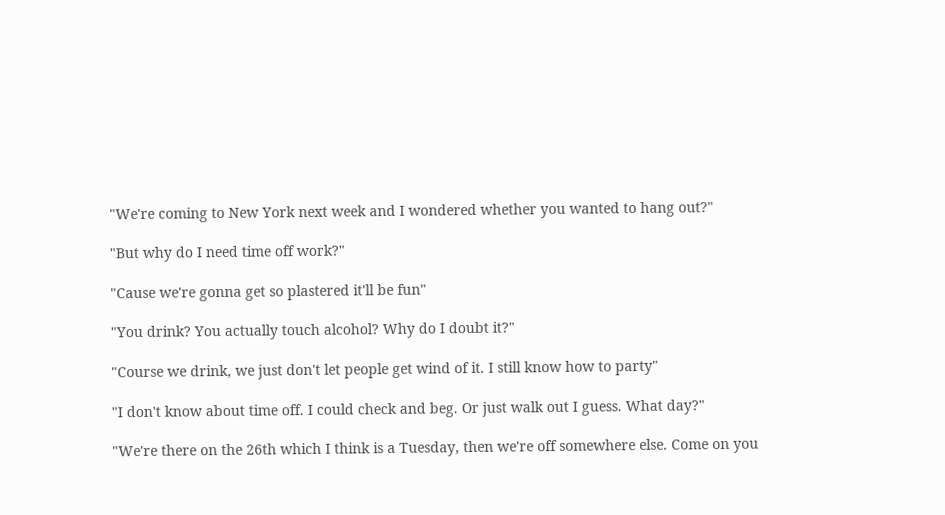"We're coming to New York next week and I wondered whether you wanted to hang out?"

"But why do I need time off work?"

"Cause we're gonna get so plastered it'll be fun"

"You drink? You actually touch alcohol? Why do I doubt it?"

"Course we drink, we just don't let people get wind of it. I still know how to party"

"I don't know about time off. I could check and beg. Or just walk out I guess. What day?"

"We're there on the 26th which I think is a Tuesday, then we're off somewhere else. Come on you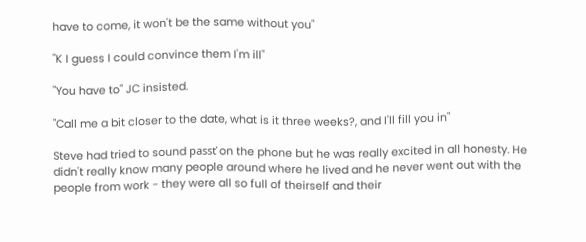have to come, it won't be the same without you"

"K I guess I could convince them I'm ill"

"You have to" JC insisted.

"Call me a bit closer to the date, what is it three weeks?, and I'll fill you in"

Steve had tried to sound passť on the phone but he was really excited in all honesty. He didn't really know many people around where he lived and he never went out with the people from work - they were all so full of theirself and their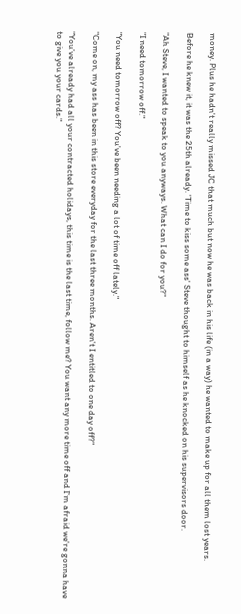money. Plus he hadn't really missed JC that much but now he was back in his life (in a way) he wanted to make up for all them lost years.

Before he knew it, it was the 25th already. 'Time to kiss some ass' Steve thought to himself as he knocked on his supervisors door.

"Ah Steve, I wanted to speak to you anyways. What can I do for you?"

"I need tomorrow off."

"You need tomorrow off? You've been needing a lot of time off lately."

"Come on, my ass has been in this store everyday for the last three months. Aren't I entitled to one day off?"

"You've already had all your contracted holidays, this time is the last time, follow me? You want any more time off and I'm afraid we're gonna have to give you your cards."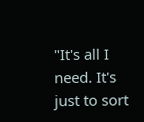"It's all I need. It's just to sort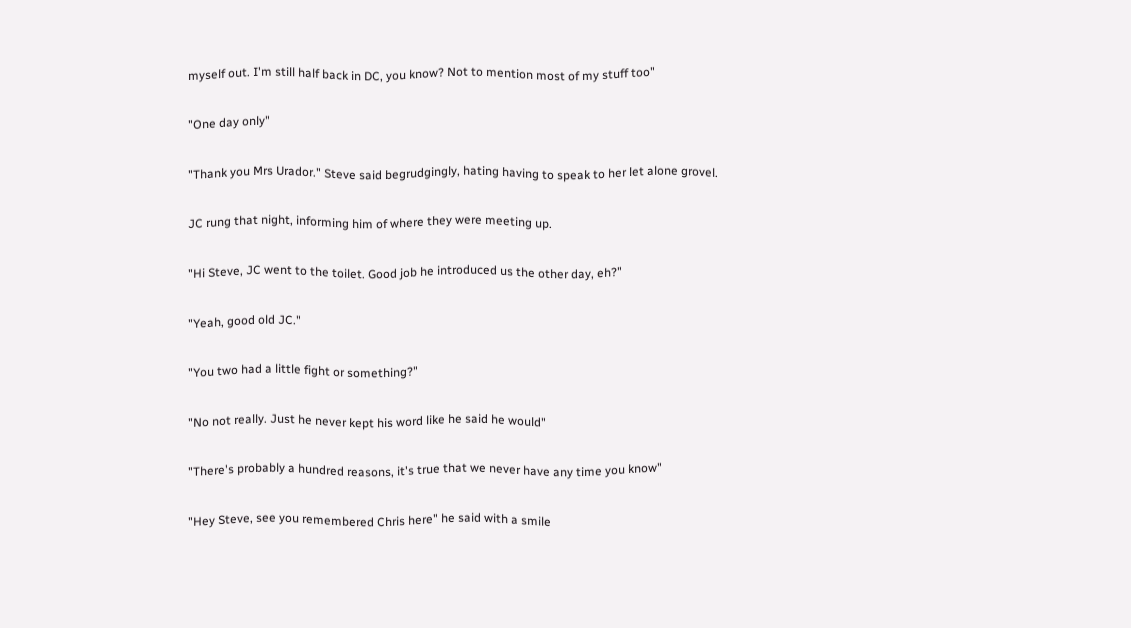myself out. I'm still half back in DC, you know? Not to mention most of my stuff too"

"One day only"

"Thank you Mrs Urador." Steve said begrudgingly, hating having to speak to her let alone grovel.

JC rung that night, informing him of where they were meeting up.

"Hi Steve, JC went to the toilet. Good job he introduced us the other day, eh?"

"Yeah, good old JC."

"You two had a little fight or something?"

"No not really. Just he never kept his word like he said he would"

"There's probably a hundred reasons, it's true that we never have any time you know"

"Hey Steve, see you remembered Chris here" he said with a smile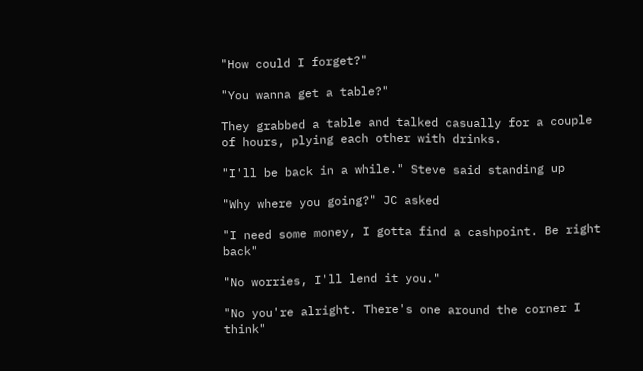"How could I forget?"

"You wanna get a table?"

They grabbed a table and talked casually for a couple of hours, plying each other with drinks.

"I'll be back in a while." Steve said standing up

"Why where you going?" JC asked

"I need some money, I gotta find a cashpoint. Be right back"

"No worries, I'll lend it you."

"No you're alright. There's one around the corner I think"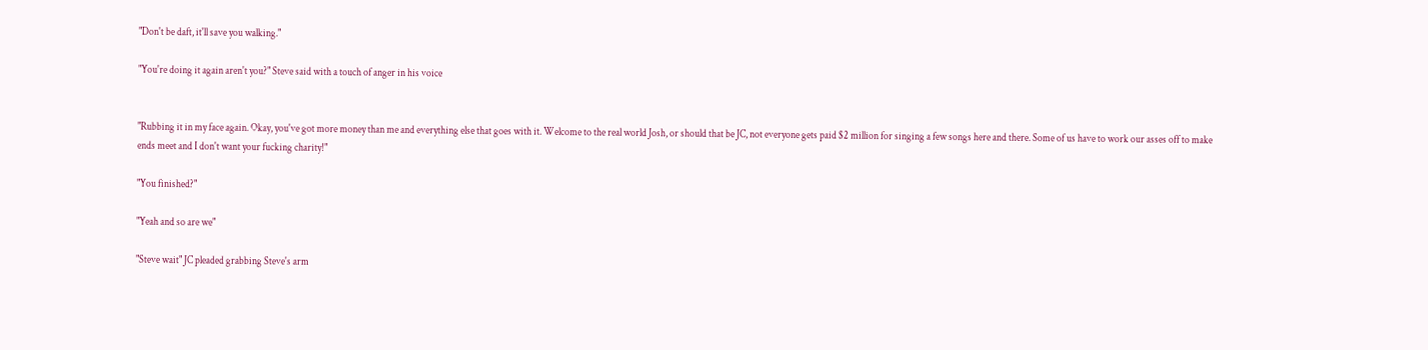"Don't be daft, it'll save you walking."

"You're doing it again aren't you?" Steve said with a touch of anger in his voice


"Rubbing it in my face again. Okay, you've got more money than me and everything else that goes with it. Welcome to the real world Josh, or should that be JC, not everyone gets paid $2 million for singing a few songs here and there. Some of us have to work our asses off to make ends meet and I don't want your fucking charity!"

"You finished?"

"Yeah and so are we"

"Steve wait" JC pleaded grabbing Steve's arm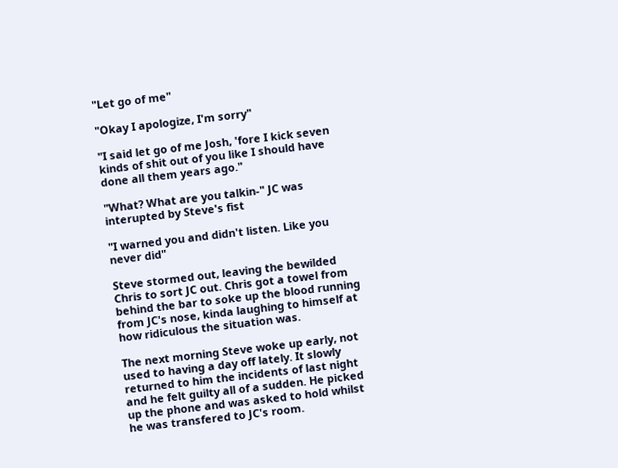"Let go of me"

"Okay I apologize, I'm sorry"

"I said let go of me Josh, 'fore I kick seven kinds of shit out of you like I should have done all them years ago."

"What? What are you talkin-" JC was interupted by Steve's fist

"I warned you and didn't listen. Like you never did"

Steve stormed out, leaving the bewilded Chris to sort JC out. Chris got a towel from behind the bar to soke up the blood running from JC's nose, kinda laughing to himself at how ridiculous the situation was.

The next morning Steve woke up early, not used to having a day off lately. It slowly returned to him the incidents of last night and he felt guilty all of a sudden. He picked up the phone and was asked to hold whilst he was transfered to JC's room.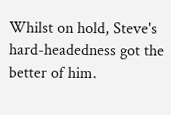Whilst on hold, Steve's hard-headedness got the better of him.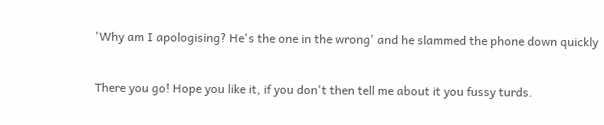'Why am I apologising? He's the one in the wrong' and he slammed the phone down quickly

There you go! Hope you like it, if you don't then tell me about it you fussy turds.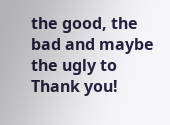the good, the bad and maybe the ugly to Thank you!